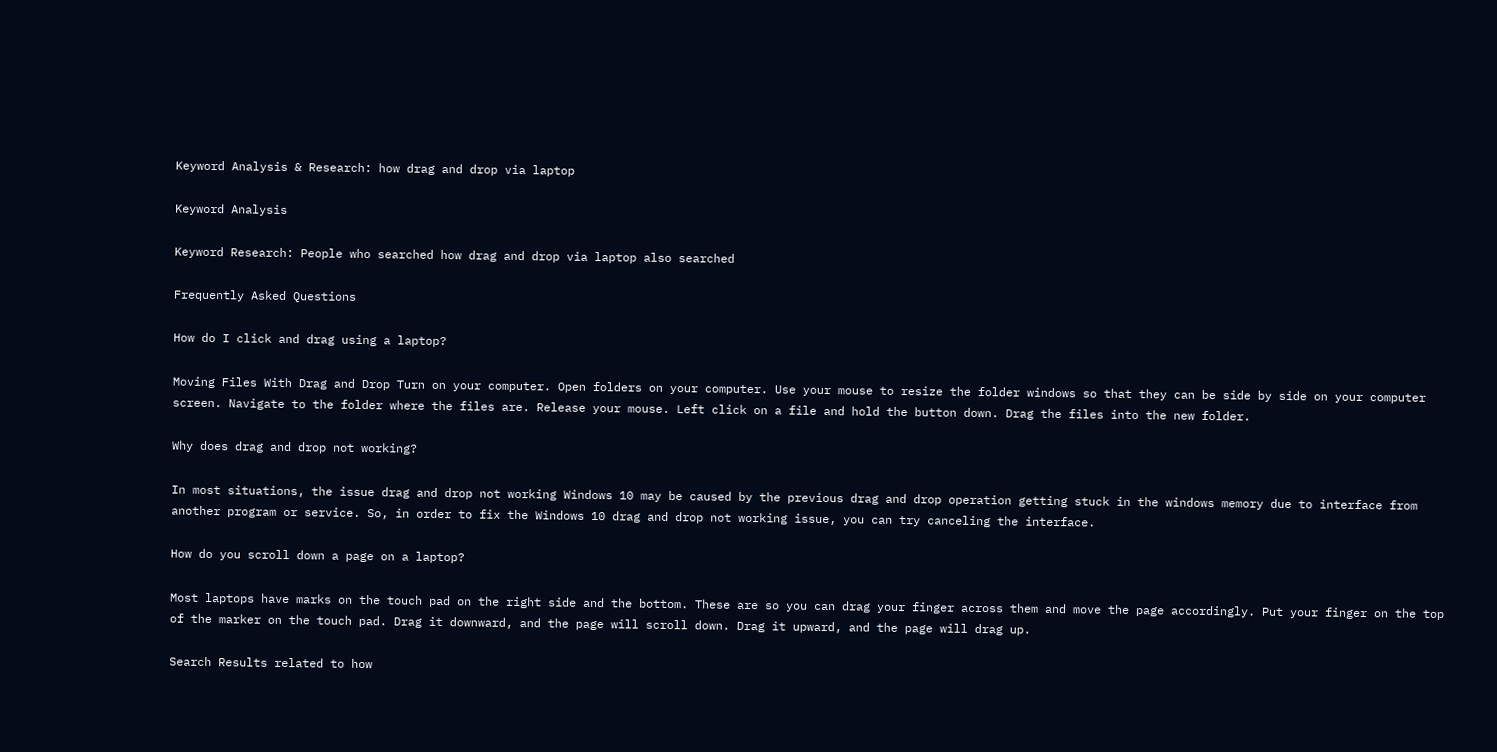Keyword Analysis & Research: how drag and drop via laptop

Keyword Analysis

Keyword Research: People who searched how drag and drop via laptop also searched

Frequently Asked Questions

How do I click and drag using a laptop?

Moving Files With Drag and Drop Turn on your computer. Open folders on your computer. Use your mouse to resize the folder windows so that they can be side by side on your computer screen. Navigate to the folder where the files are. Release your mouse. Left click on a file and hold the button down. Drag the files into the new folder.

Why does drag and drop not working?

In most situations, the issue drag and drop not working Windows 10 may be caused by the previous drag and drop operation getting stuck in the windows memory due to interface from another program or service. So, in order to fix the Windows 10 drag and drop not working issue, you can try canceling the interface.

How do you scroll down a page on a laptop?

Most laptops have marks on the touch pad on the right side and the bottom. These are so you can drag your finger across them and move the page accordingly. Put your finger on the top of the marker on the touch pad. Drag it downward, and the page will scroll down. Drag it upward, and the page will drag up.

Search Results related to how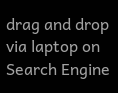drag and drop via laptop on Search Engine